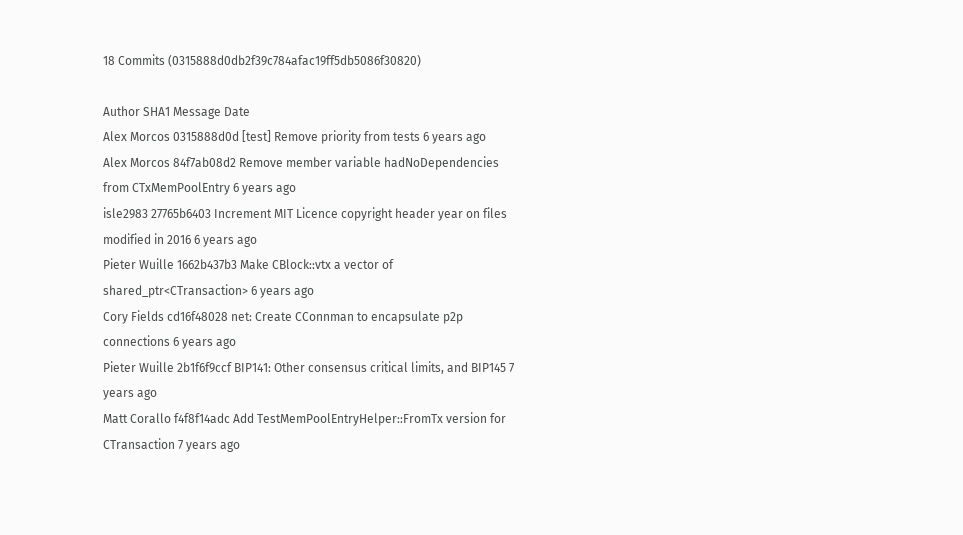18 Commits (0315888d0db2f39c784afac19ff5db5086f30820)

Author SHA1 Message Date
Alex Morcos 0315888d0d [test] Remove priority from tests 6 years ago
Alex Morcos 84f7ab08d2 Remove member variable hadNoDependencies from CTxMemPoolEntry 6 years ago
isle2983 27765b6403 Increment MIT Licence copyright header year on files modified in 2016 6 years ago
Pieter Wuille 1662b437b3 Make CBlock::vtx a vector of shared_ptr<CTransaction> 6 years ago
Cory Fields cd16f48028 net: Create CConnman to encapsulate p2p connections 6 years ago
Pieter Wuille 2b1f6f9ccf BIP141: Other consensus critical limits, and BIP145 7 years ago
Matt Corallo f4f8f14adc Add TestMemPoolEntryHelper::FromTx version for CTransaction 7 years ago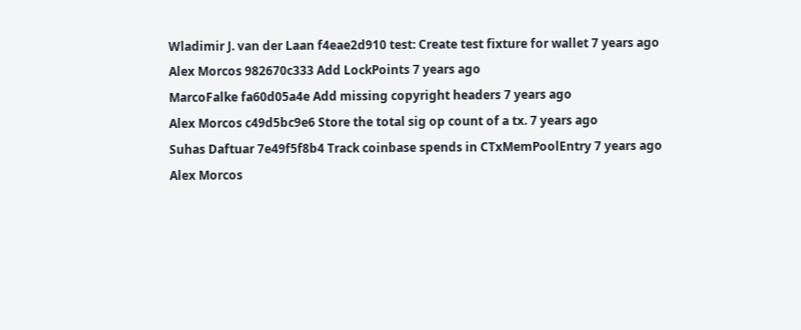Wladimir J. van der Laan f4eae2d910 test: Create test fixture for wallet 7 years ago
Alex Morcos 982670c333 Add LockPoints 7 years ago
MarcoFalke fa60d05a4e Add missing copyright headers 7 years ago
Alex Morcos c49d5bc9e6 Store the total sig op count of a tx. 7 years ago
Suhas Daftuar 7e49f5f8b4 Track coinbase spends in CTxMemPoolEntry 7 years ago
Alex Morcos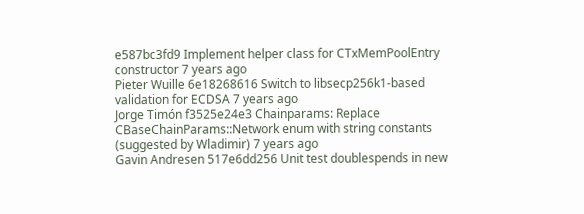e587bc3fd9 Implement helper class for CTxMemPoolEntry constructor 7 years ago
Pieter Wuille 6e18268616 Switch to libsecp256k1-based validation for ECDSA 7 years ago
Jorge Timón f3525e24e3 Chainparams: Replace CBaseChainParams::Network enum with string constants (suggested by Wladimir) 7 years ago
Gavin Andresen 517e6dd256 Unit test doublespends in new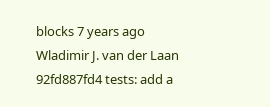blocks 7 years ago
Wladimir J. van der Laan 92fd887fd4 tests: add a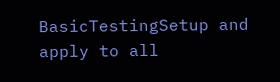BasicTestingSetup and apply to all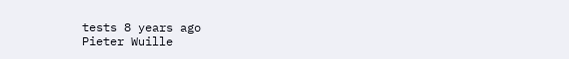tests 8 years ago
Pieter Wuille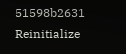51598b2631 Reinitialize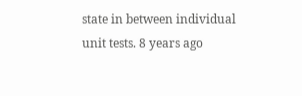state in between individual unit tests. 8 years ago